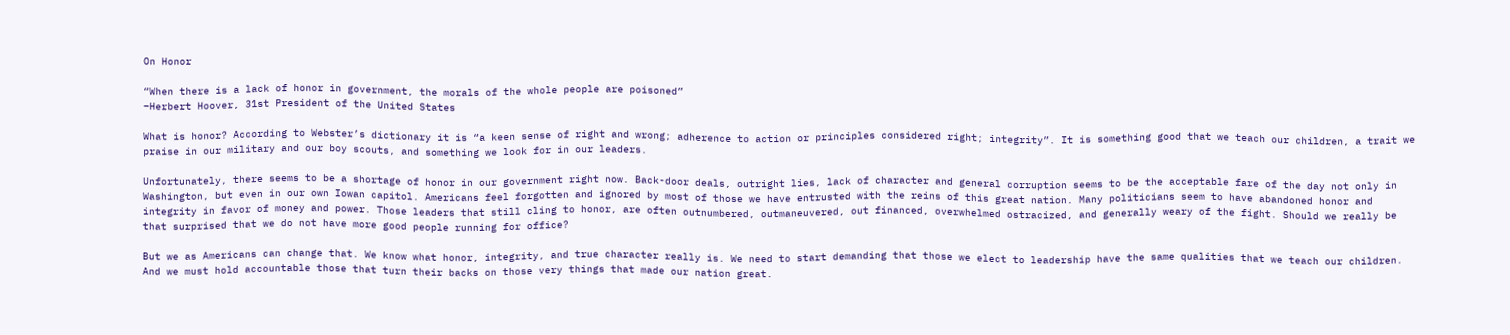On Honor

“When there is a lack of honor in government, the morals of the whole people are poisoned”
–Herbert Hoover, 31st President of the United States

What is honor? According to Webster’s dictionary it is “a keen sense of right and wrong; adherence to action or principles considered right; integrity”. It is something good that we teach our children, a trait we praise in our military and our boy scouts, and something we look for in our leaders.

Unfortunately, there seems to be a shortage of honor in our government right now. Back-door deals, outright lies, lack of character and general corruption seems to be the acceptable fare of the day not only in Washington, but even in our own Iowan capitol. Americans feel forgotten and ignored by most of those we have entrusted with the reins of this great nation. Many politicians seem to have abandoned honor and integrity in favor of money and power. Those leaders that still cling to honor, are often outnumbered, outmaneuvered, out financed, overwhelmed ostracized, and generally weary of the fight. Should we really be that surprised that we do not have more good people running for office?

But we as Americans can change that. We know what honor, integrity, and true character really is. We need to start demanding that those we elect to leadership have the same qualities that we teach our children. And we must hold accountable those that turn their backs on those very things that made our nation great.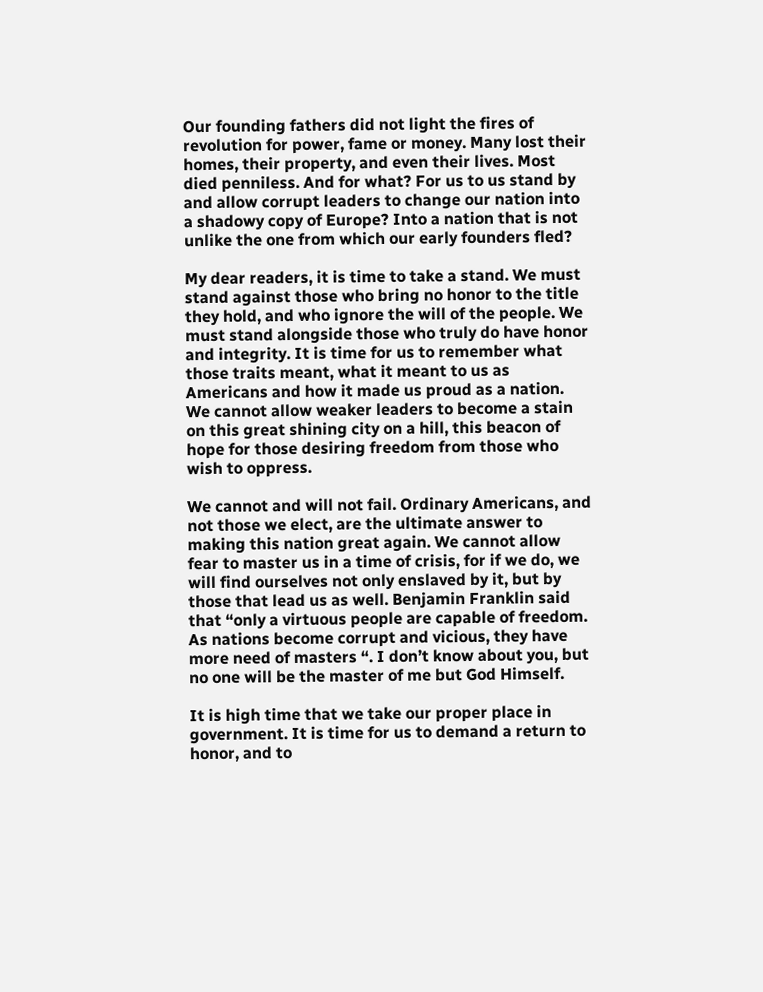Our founding fathers did not light the fires of revolution for power, fame or money. Many lost their homes, their property, and even their lives. Most died penniless. And for what? For us to us stand by and allow corrupt leaders to change our nation into a shadowy copy of Europe? Into a nation that is not unlike the one from which our early founders fled?

My dear readers, it is time to take a stand. We must stand against those who bring no honor to the title they hold, and who ignore the will of the people. We must stand alongside those who truly do have honor and integrity. It is time for us to remember what those traits meant, what it meant to us as Americans and how it made us proud as a nation. We cannot allow weaker leaders to become a stain on this great shining city on a hill, this beacon of hope for those desiring freedom from those who wish to oppress.

We cannot and will not fail. Ordinary Americans, and not those we elect, are the ultimate answer to making this nation great again. We cannot allow fear to master us in a time of crisis, for if we do, we will find ourselves not only enslaved by it, but by those that lead us as well. Benjamin Franklin said that “only a virtuous people are capable of freedom.  As nations become corrupt and vicious, they have more need of masters “. I don’t know about you, but no one will be the master of me but God Himself.

It is high time that we take our proper place in government. It is time for us to demand a return to honor, and to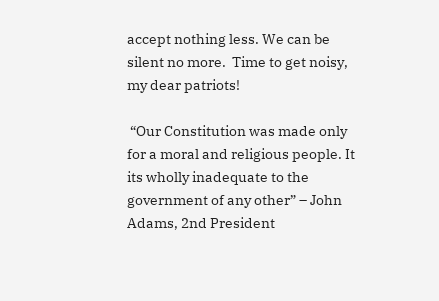accept nothing less. We can be silent no more.  Time to get noisy, my dear patriots!

 “Our Constitution was made only for a moral and religious people. It its wholly inadequate to the government of any other” – John Adams, 2nd President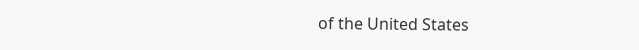of the United States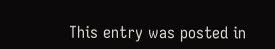This entry was posted in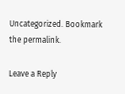Uncategorized. Bookmark the permalink.

Leave a Reply